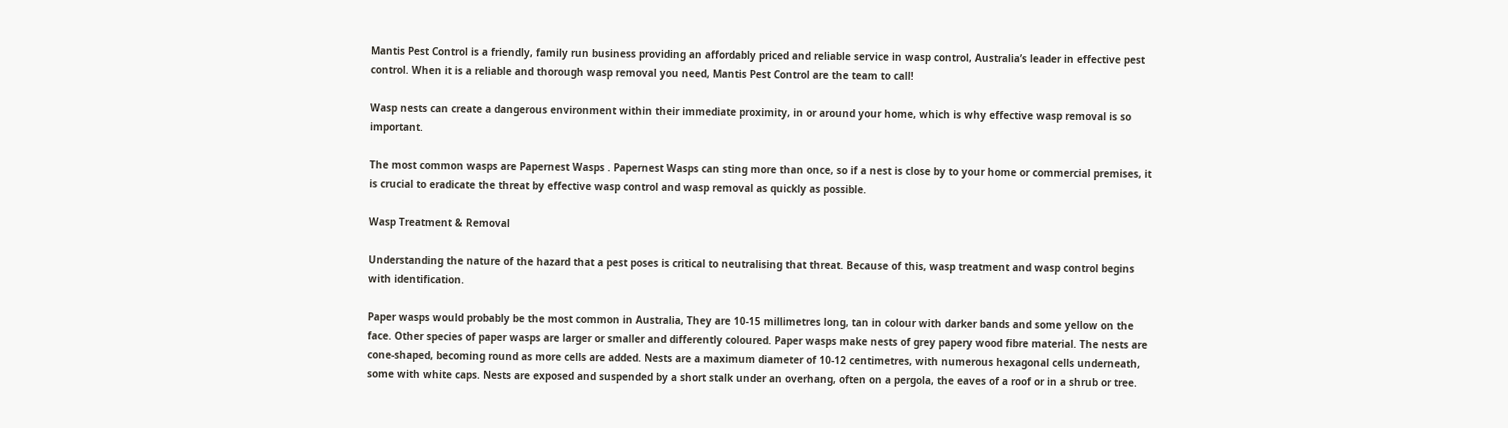Mantis Pest Control is a friendly, family run business providing an affordably priced and reliable service in wasp control, Australia’s leader in effective pest control. When it is a reliable and thorough wasp removal you need, Mantis Pest Control are the team to call!

Wasp nests can create a dangerous environment within their immediate proximity, in or around your home, which is why effective wasp removal is so important.

The most common wasps are Papernest Wasps . Papernest Wasps can sting more than once, so if a nest is close by to your home or commercial premises, it is crucial to eradicate the threat by effective wasp control and wasp removal as quickly as possible.

Wasp Treatment & Removal

Understanding the nature of the hazard that a pest poses is critical to neutralising that threat. Because of this, wasp treatment and wasp control begins with identification.

Paper wasps would probably be the most common in Australia, They are 10-15 millimetres long, tan in colour with darker bands and some yellow on the face. Other species of paper wasps are larger or smaller and differently coloured. Paper wasps make nests of grey papery wood fibre material. The nests are cone-shaped, becoming round as more cells are added. Nests are a maximum diameter of 10-12 centimetres, with numerous hexagonal cells underneath, some with white caps. Nests are exposed and suspended by a short stalk under an overhang, often on a pergola, the eaves of a roof or in a shrub or tree.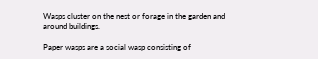Wasps cluster on the nest or forage in the garden and around buildings.

Paper wasps are a social wasp consisting of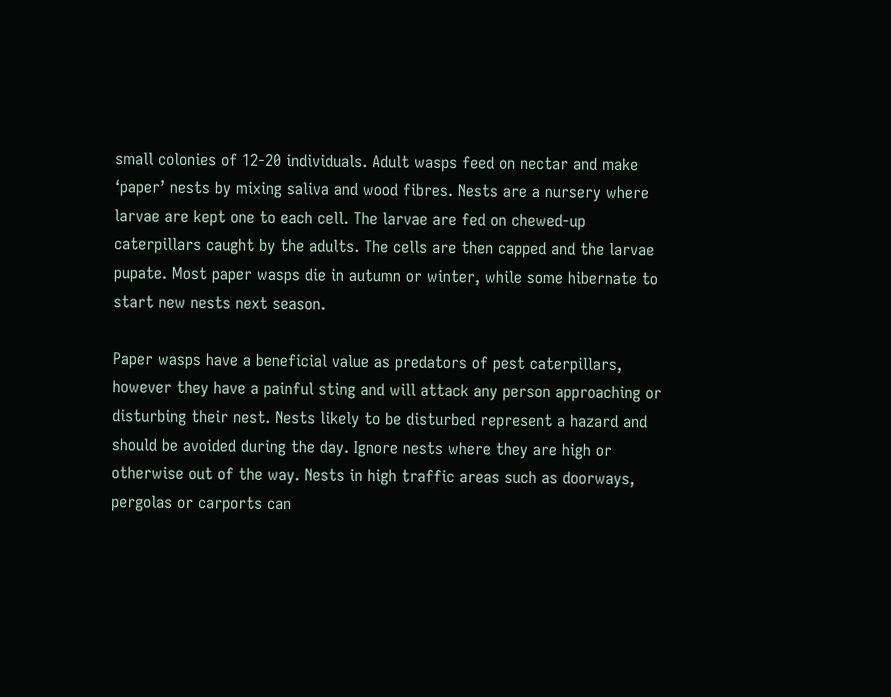small colonies of 12-20 individuals. Adult wasps feed on nectar and make ‘paper’ nests by mixing saliva and wood fibres. Nests are a nursery where larvae are kept one to each cell. The larvae are fed on chewed-up caterpillars caught by the adults. The cells are then capped and the larvae pupate. Most paper wasps die in autumn or winter, while some hibernate to start new nests next season.

Paper wasps have a beneficial value as predators of pest caterpillars, however they have a painful sting and will attack any person approaching or disturbing their nest. Nests likely to be disturbed represent a hazard and should be avoided during the day. Ignore nests where they are high or otherwise out of the way. Nests in high traffic areas such as doorways, pergolas or carports can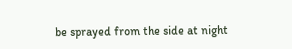be sprayed from the side at night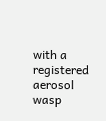with a registered aerosol wasp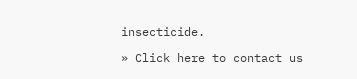insecticide.

» Click here to contact us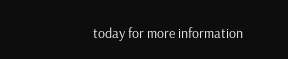today for more information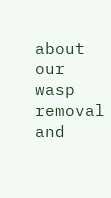about our wasp removal and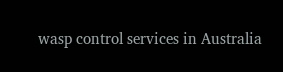wasp control services in Australia